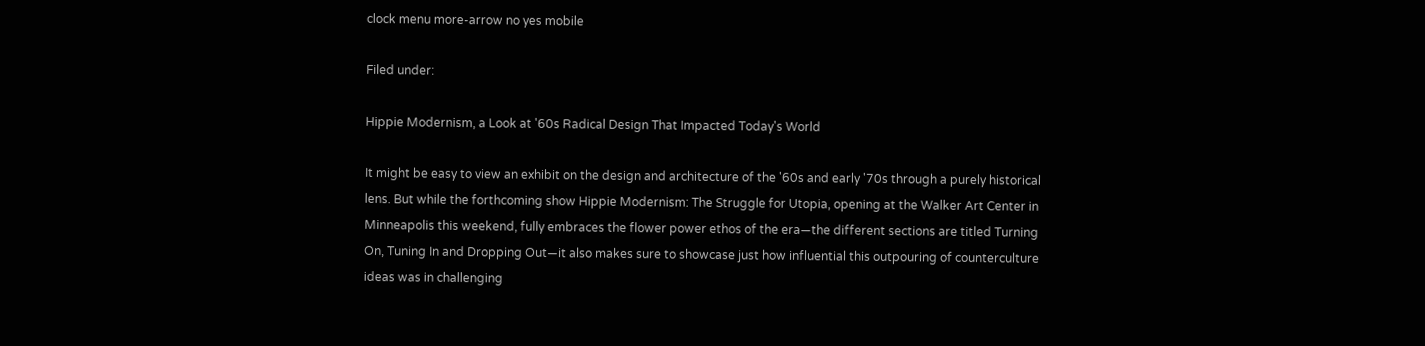clock menu more-arrow no yes mobile

Filed under:

Hippie Modernism, a Look at '60s Radical Design That Impacted Today's World

It might be easy to view an exhibit on the design and architecture of the '60s and early '70s through a purely historical lens. But while the forthcoming show Hippie Modernism: The Struggle for Utopia, opening at the Walker Art Center in Minneapolis this weekend, fully embraces the flower power ethos of the era—the different sections are titled Turning On, Tuning In and Dropping Out—it also makes sure to showcase just how influential this outpouring of counterculture ideas was in challenging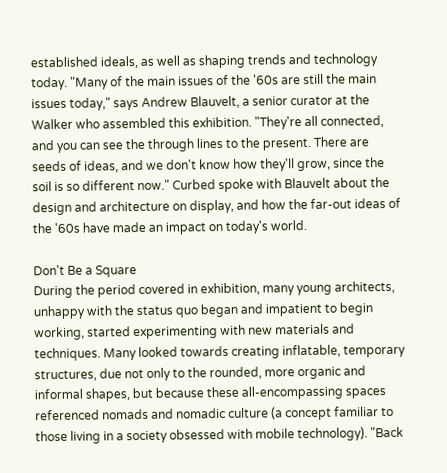established ideals, as well as shaping trends and technology today. "Many of the main issues of the '60s are still the main issues today," says Andrew Blauvelt, a senior curator at the Walker who assembled this exhibition. "They're all connected, and you can see the through lines to the present. There are seeds of ideas, and we don't know how they'll grow, since the soil is so different now." Curbed spoke with Blauvelt about the design and architecture on display, and how the far-out ideas of the '60s have made an impact on today's world.

Don't Be a Square
During the period covered in exhibition, many young architects, unhappy with the status quo began and impatient to begin working, started experimenting with new materials and techniques. Many looked towards creating inflatable, temporary structures, due not only to the rounded, more organic and informal shapes, but because these all-encompassing spaces referenced nomads and nomadic culture (a concept familiar to those living in a society obsessed with mobile technology). "Back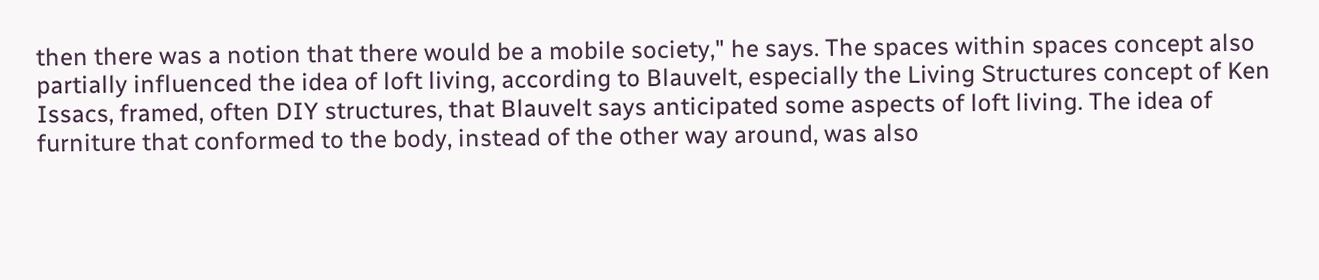then there was a notion that there would be a mobile society," he says. The spaces within spaces concept also partially influenced the idea of loft living, according to Blauvelt, especially the Living Structures concept of Ken Issacs, framed, often DIY structures, that Blauvelt says anticipated some aspects of loft living. The idea of furniture that conformed to the body, instead of the other way around, was also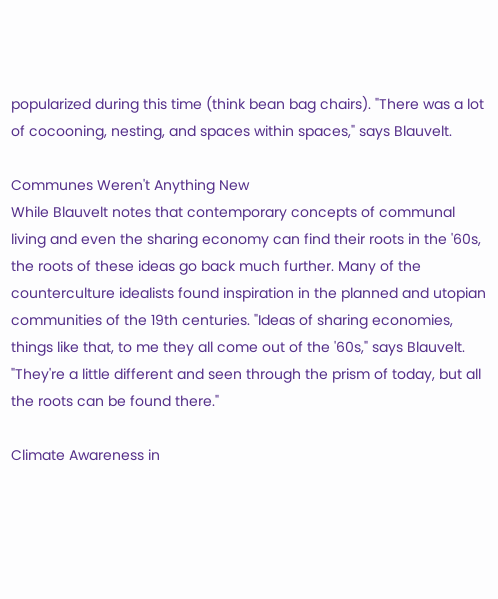popularized during this time (think bean bag chairs). "There was a lot of cocooning, nesting, and spaces within spaces," says Blauvelt.

Communes Weren't Anything New
While Blauvelt notes that contemporary concepts of communal living and even the sharing economy can find their roots in the '60s, the roots of these ideas go back much further. Many of the counterculture idealists found inspiration in the planned and utopian communities of the 19th centuries. "Ideas of sharing economies, things like that, to me they all come out of the '60s," says Blauvelt. "They're a little different and seen through the prism of today, but all the roots can be found there."

Climate Awareness in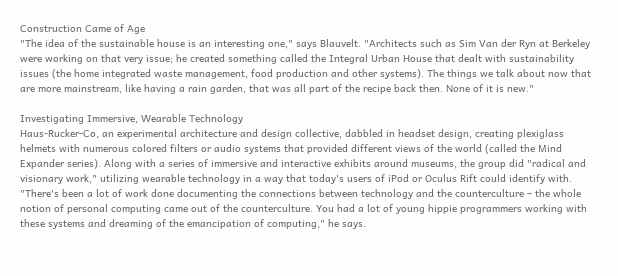Construction Came of Age
"The idea of the sustainable house is an interesting one," says Blauvelt. "Architects such as Sim Van der Ryn at Berkeley were working on that very issue; he created something called the Integral Urban House that dealt with sustainability issues (the home integrated waste management, food production and other systems). The things we talk about now that are more mainstream, like having a rain garden, that was all part of the recipe back then. None of it is new."

Investigating Immersive, Wearable Technology
Haus-Rucker-Co, an experimental architecture and design collective, dabbled in headset design, creating plexiglass helmets with numerous colored filters or audio systems that provided different views of the world (called the Mind Expander series). Along with a series of immersive and interactive exhibits around museums, the group did "radical and visionary work," utilizing wearable technology in a way that today's users of iPod or Oculus Rift could identify with. "There's been a lot of work done documenting the connections between technology and the counterculture – the whole notion of personal computing came out of the counterculture. You had a lot of young hippie programmers working with these systems and dreaming of the emancipation of computing," he says.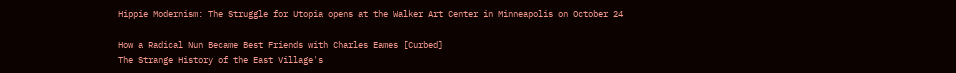Hippie Modernism: The Struggle for Utopia opens at the Walker Art Center in Minneapolis on October 24

How a Radical Nun Became Best Friends with Charles Eames [Curbed]
The Strange History of the East Village's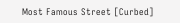Most Famous Street [Curbed]